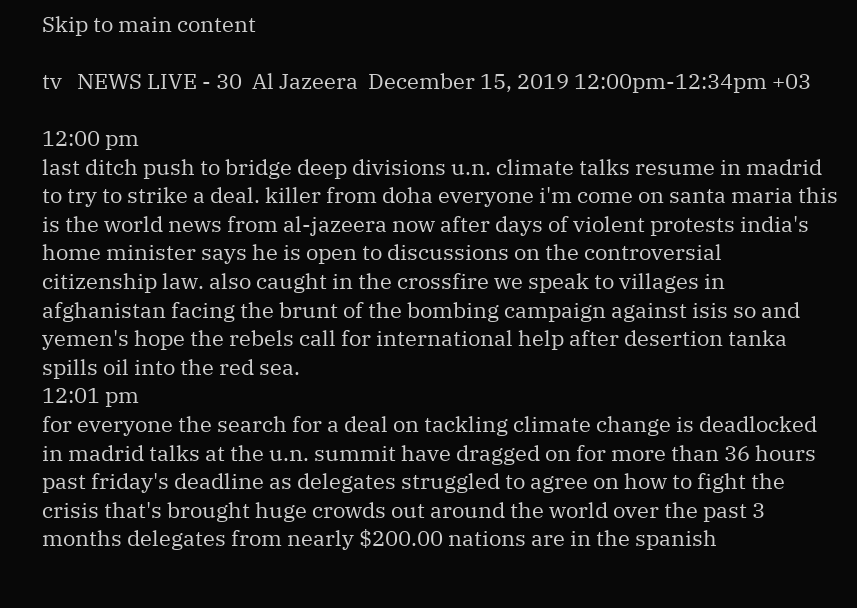Skip to main content

tv   NEWS LIVE - 30  Al Jazeera  December 15, 2019 12:00pm-12:34pm +03

12:00 pm
last ditch push to bridge deep divisions u.n. climate talks resume in madrid to try to strike a deal. killer from doha everyone i'm come on santa maria this is the world news from al-jazeera now after days of violent protests india's home minister says he is open to discussions on the controversial citizenship law. also caught in the crossfire we speak to villages in afghanistan facing the brunt of the bombing campaign against isis so and yemen's hope the rebels call for international help after desertion tanka spills oil into the red sea.
12:01 pm
for everyone the search for a deal on tackling climate change is deadlocked in madrid talks at the u.n. summit have dragged on for more than 36 hours past friday's deadline as delegates struggled to agree on how to fight the crisis that's brought huge crowds out around the world over the past 3 months delegates from nearly $200.00 nations are in the spanish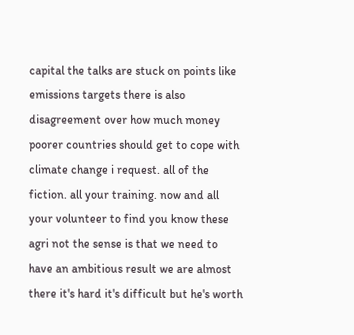capital the talks are stuck on points like emissions targets there is also disagreement over how much money poorer countries should get to cope with climate change i request. all of the fiction. all your training. now and all your volunteer to find you know these agri not the sense is that we need to have an ambitious result we are almost there it's hard it's difficult but he's worth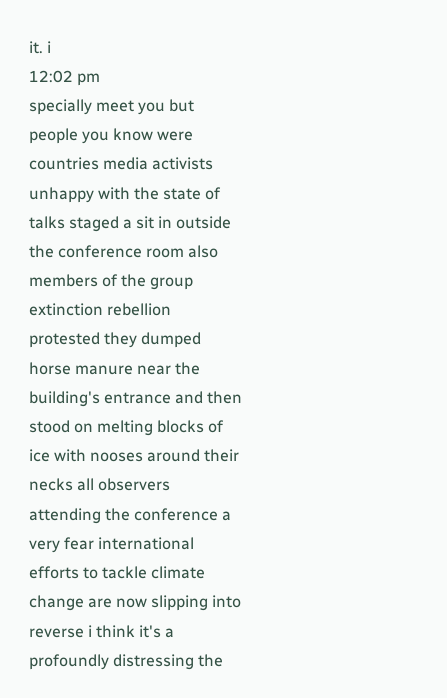it. i
12:02 pm
specially meet you but people you know were countries media activists unhappy with the state of talks staged a sit in outside the conference room also members of the group extinction rebellion protested they dumped horse manure near the building's entrance and then stood on melting blocks of ice with nooses around their necks all observers attending the conference a very fear international efforts to tackle climate change are now slipping into reverse i think it's a profoundly distressing the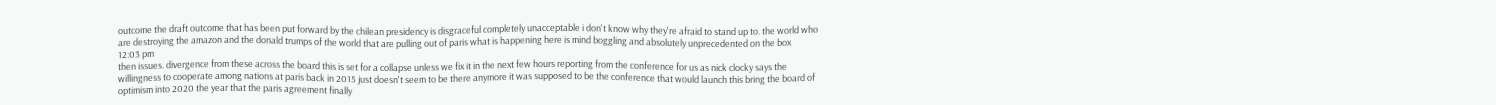outcome the draft outcome that has been put forward by the chilean presidency is disgraceful completely unacceptable i don't know why they're afraid to stand up to. the world who are destroying the amazon and the donald trumps of the world that are pulling out of paris what is happening here is mind boggling and absolutely unprecedented on the box
12:03 pm
then issues. divergence from these across the board this is set for a collapse unless we fix it in the next few hours reporting from the conference for us as nick clocky says the willingness to cooperate among nations at paris back in 2015 just doesn't seem to be there anymore it was supposed to be the conference that would launch this bring the board of optimism into 2020 the year that the paris agreement finally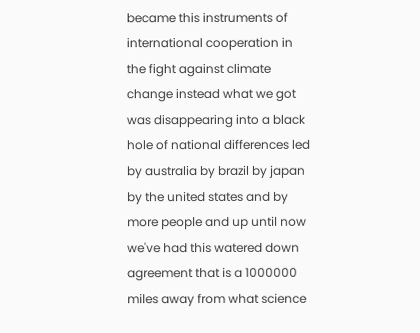became this instruments of international cooperation in the fight against climate change instead what we got was disappearing into a black hole of national differences led by australia by brazil by japan by the united states and by more people and up until now we've had this watered down agreement that is a 1000000 miles away from what science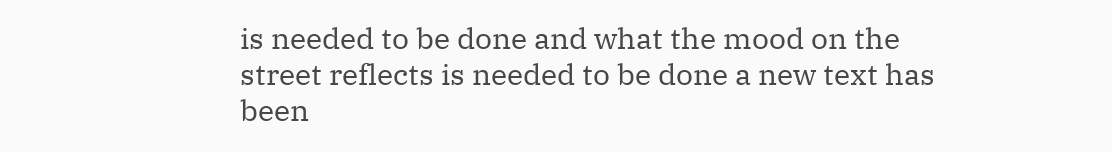is needed to be done and what the mood on the street reflects is needed to be done a new text has been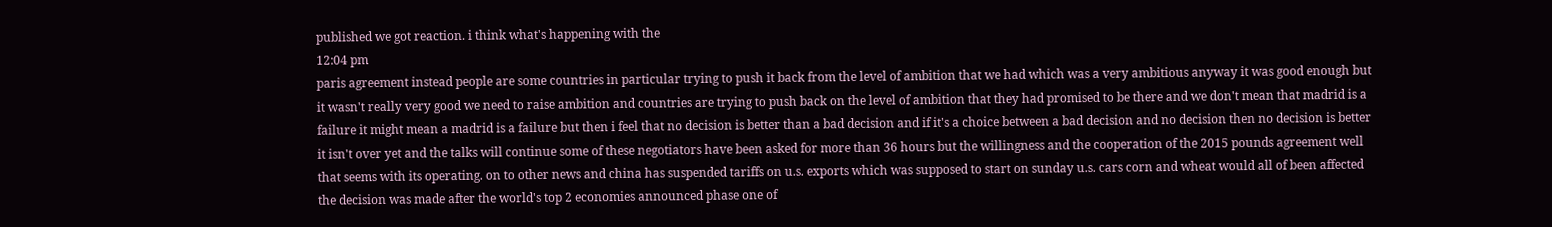published we got reaction. i think what's happening with the
12:04 pm
paris agreement instead people are some countries in particular trying to push it back from the level of ambition that we had which was a very ambitious anyway it was good enough but it wasn't really very good we need to raise ambition and countries are trying to push back on the level of ambition that they had promised to be there and we don't mean that madrid is a failure it might mean a madrid is a failure but then i feel that no decision is better than a bad decision and if it's a choice between a bad decision and no decision then no decision is better it isn't over yet and the talks will continue some of these negotiators have been asked for more than 36 hours but the willingness and the cooperation of the 2015 pounds agreement well that seems with its operating. on to other news and china has suspended tariffs on u.s. exports which was supposed to start on sunday u.s. cars corn and wheat would all of been affected the decision was made after the world's top 2 economies announced phase one of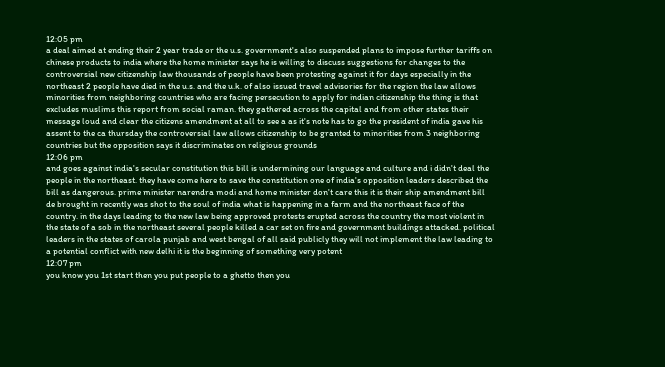12:05 pm
a deal aimed at ending their 2 year trade or the u.s. government's also suspended plans to impose further tariffs on chinese products to india where the home minister says he is willing to discuss suggestions for changes to the controversial new citizenship law thousands of people have been protesting against it for days especially in the northeast 2 people have died in the u.s. and the u.k. of also issued travel advisories for the region the law allows minorities from neighboring countries who are facing persecution to apply for indian citizenship the thing is that excludes muslims this report from social raman. they gathered across the capital and from other states their message loud and clear the citizens amendment at all to see a as it's note has to go the president of india gave his assent to the ca thursday the controversial law allows citizenship to be granted to minorities from 3 neighboring countries but the opposition says it discriminates on religious grounds
12:06 pm
and goes against india's secular constitution this bill is undermining our language and culture and i didn't deal the people in the northeast. they have come here to save the constitution one of india's opposition leaders described the bill as dangerous. prime minister narendra modi and home minister don't care this it is their ship amendment bill de brought in recently was shot to the soul of india what is happening in a farm and the northeast face of the country. in the days leading to the new law being approved protests erupted across the country the most violent in the state of a sob in the northeast several people killed a car set on fire and government buildings attacked. political leaders in the states of carola punjab and west bengal of all said publicly they will not implement the law leading to a potential conflict with new delhi it is the beginning of something very potent
12:07 pm
you know you 1st start then you put people to a ghetto then you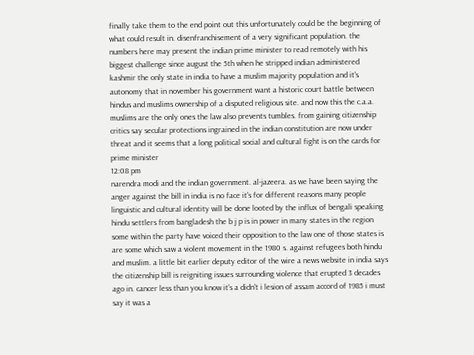finally take them to the end point out this unfortunately could be the beginning of what could result in. disenfranchisement of a very significant population. the numbers here may present the indian prime minister to read remotely with his biggest challenge since august the 5th when he stripped indian administered kashmir the only state in india to have a muslim majority population and it's autonomy that in november his government want a historic court battle between hindus and muslims ownership of a disputed religious site. and now this the c.a.a. muslims are the only ones the law also prevents tumbles. from gaining citizenship critics say secular protections ingrained in the indian constitution are now under threat and it seems that a long political social and cultural fight is on the cards for prime minister
12:08 pm
narendra modi and the indian government. al-jazeera. as we have been saying the anger against the bill in india is no face it's for different reasons many people linguistic and cultural identity will be done looted by the influx of bengali speaking hindu settlers from bangladesh the b j p is in power in many states in the region some within the party have voiced their opposition to the law one of those states is are some which saw a violent movement in the 1980 s. against refugees both hindu and muslim. a little bit earlier deputy editor of the wire a news website in india says the citizenship bill is reigniting issues surrounding violence that erupted 3 decades ago in. cancer less than you know it's a didn't i lesion of assam accord of 1985 i must say it was a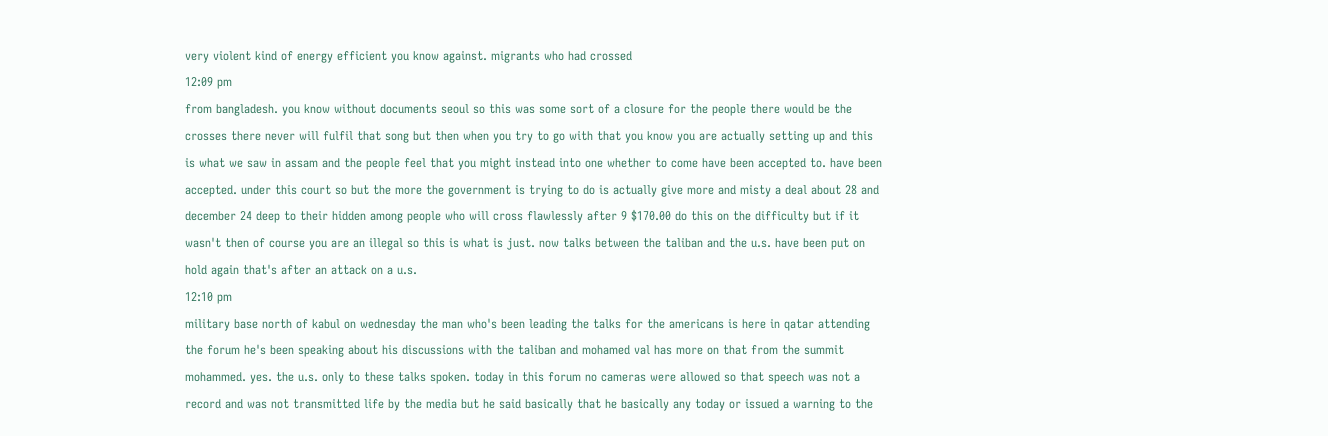very violent kind of energy efficient you know against. migrants who had crossed
12:09 pm
from bangladesh. you know without documents seoul so this was some sort of a closure for the people there would be the crosses there never will fulfil that song but then when you try to go with that you know you are actually setting up and this is what we saw in assam and the people feel that you might instead into one whether to come have been accepted to. have been accepted. under this court so but the more the government is trying to do is actually give more and misty a deal about 28 and december 24 deep to their hidden among people who will cross flawlessly after 9 $170.00 do this on the difficulty but if it wasn't then of course you are an illegal so this is what is just. now talks between the taliban and the u.s. have been put on hold again that's after an attack on a u.s.
12:10 pm
military base north of kabul on wednesday the man who's been leading the talks for the americans is here in qatar attending the forum he's been speaking about his discussions with the taliban and mohamed val has more on that from the summit mohammed. yes. the u.s. only to these talks spoken. today in this forum no cameras were allowed so that speech was not a record and was not transmitted life by the media but he said basically that he basically any today or issued a warning to the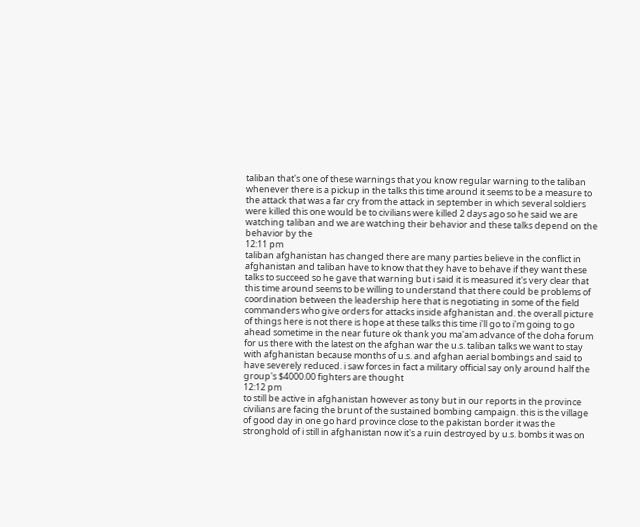taliban that's one of these warnings that you know regular warning to the taliban whenever there is a pickup in the talks this time around it seems to be a measure to the attack that was a far cry from the attack in september in which several soldiers were killed this one would be to civilians were killed 2 days ago so he said we are watching taliban and we are watching their behavior and these talks depend on the behavior by the
12:11 pm
taliban afghanistan has changed there are many parties believe in the conflict in afghanistan and taliban have to know that they have to behave if they want these talks to succeed so he gave that warning but i said it is measured it's very clear that this time around seems to be willing to understand that there could be problems of coordination between the leadership here that is negotiating in some of the field commanders who give orders for attacks inside afghanistan and. the overall picture of things here is not there is hope at these talks this time i'll go to i'm going to go ahead sometime in the near future ok thank you ma'am advance of the doha forum for us there with the latest on the afghan war the u.s. taliban talks we want to stay with afghanistan because months of u.s. and afghan aerial bombings and said to have severely reduced. i saw forces in fact a military official say only around half the group's $4000.00 fighters are thought
12:12 pm
to still be active in afghanistan however as tony but in our reports in the province civilians are facing the brunt of the sustained bombing campaign. this is the village of good day in one go hard province close to the pakistan border it was the stronghold of i still in afghanistan now it's a ruin destroyed by u.s. bombs it was on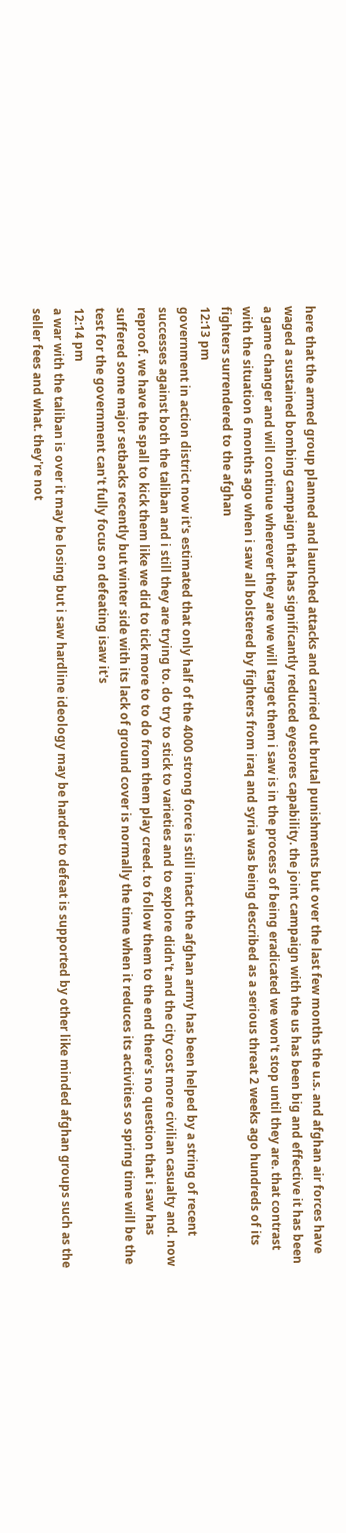here that the armed group planned and launched attacks and carried out brutal punishments but over the last few months the u.s. and afghan air forces have waged a sustained bombing campaign that has significantly reduced eyesores capability. the joint campaign with the us has been big and effective it has been a game changer and will continue wherever they are we will target them i saw is in the process of being eradicated we won't stop until they are. that contrast with the situation 6 months ago when i saw all bolstered by fighters from iraq and syria was being described as a serious threat 2 weeks ago hundreds of its fighters surrendered to the afghan
12:13 pm
government in action district now it's estimated that only half of the 4000 strong force is still intact the afghan army has been helped by a string of recent successes against both the taliban and i still they are trying to. do try to stick to varieties and to explore didn't and the city cost more civilian casualty and. now reproof. we have the spall to kick them like we did to tick more to to do from them play creed. to follow them to the end there's no question that i saw has suffered some major setbacks recently but winter side with its lack of ground cover is normally the time when it reduces its activities so spring time will be the test for the government can't fully focus on defeating isaw it's
12:14 pm
a war with the taliban is over it may be losing but i saw hardline ideology may be harder to defeat is supported by other like minded afghan groups such as the seller fees and what. they're not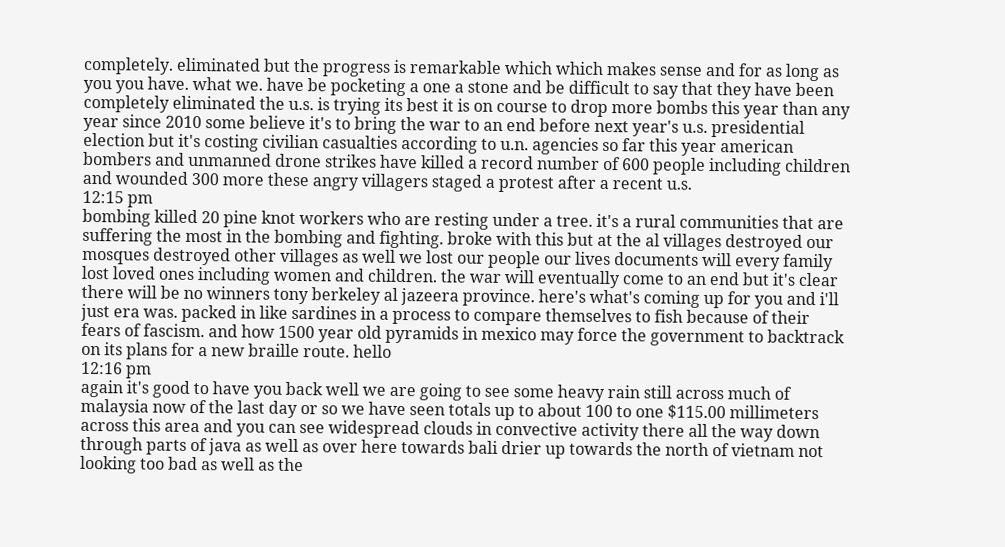completely. eliminated but the progress is remarkable which which makes sense and for as long as you you have. what we. have be pocketing a one a stone and be difficult to say that they have been completely eliminated the u.s. is trying its best it is on course to drop more bombs this year than any year since 2010 some believe it's to bring the war to an end before next year's u.s. presidential election but it's costing civilian casualties according to u.n. agencies so far this year american bombers and unmanned drone strikes have killed a record number of 600 people including children and wounded 300 more these angry villagers staged a protest after a recent u.s.
12:15 pm
bombing killed 20 pine knot workers who are resting under a tree. it's a rural communities that are suffering the most in the bombing and fighting. broke with this but at the al villages destroyed our mosques destroyed other villages as well we lost our people our lives documents will every family lost loved ones including women and children. the war will eventually come to an end but it's clear there will be no winners tony berkeley al jazeera province. here's what's coming up for you and i'll just era was. packed in like sardines in a process to compare themselves to fish because of their fears of fascism. and how 1500 year old pyramids in mexico may force the government to backtrack on its plans for a new braille route. hello
12:16 pm
again it's good to have you back well we are going to see some heavy rain still across much of malaysia now of the last day or so we have seen totals up to about 100 to one $115.00 millimeters across this area and you can see widespread clouds in convective activity there all the way down through parts of java as well as over here towards bali drier up towards the north of vietnam not looking too bad as well as the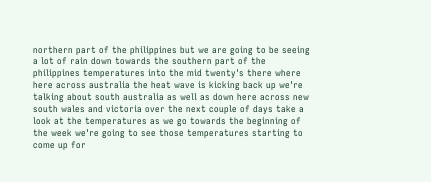northern part of the philippines but we are going to be seeing a lot of rain down towards the southern part of the philippines temperatures into the mid twenty's there where here across australia the heat wave is kicking back up we're talking about south australia as well as down here across new south wales and victoria over the next couple of days take a look at the temperatures as we go towards the beginning of the week we're going to see those temperatures starting to come up for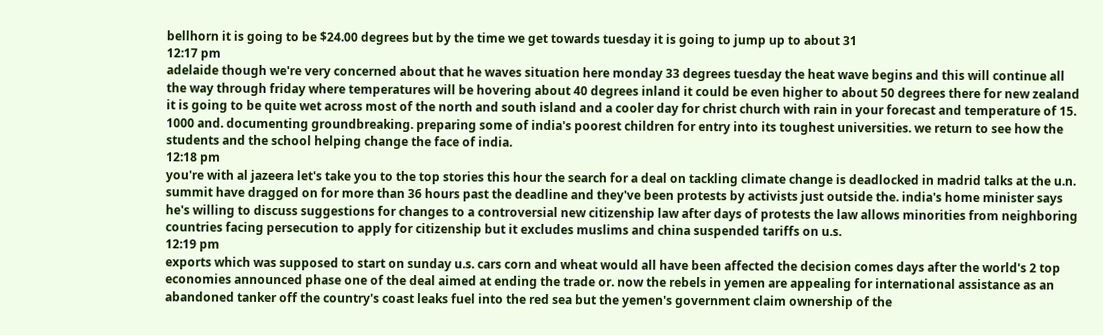bellhorn it is going to be $24.00 degrees but by the time we get towards tuesday it is going to jump up to about 31
12:17 pm
adelaide though we're very concerned about that he waves situation here monday 33 degrees tuesday the heat wave begins and this will continue all the way through friday where temperatures will be hovering about 40 degrees inland it could be even higher to about 50 degrees there for new zealand it is going to be quite wet across most of the north and south island and a cooler day for christ church with rain in your forecast and temperature of 15. 1000 and. documenting groundbreaking. preparing some of india's poorest children for entry into its toughest universities. we return to see how the students and the school helping change the face of india.
12:18 pm
you're with al jazeera let's take you to the top stories this hour the search for a deal on tackling climate change is deadlocked in madrid talks at the u.n. summit have dragged on for more than 36 hours past the deadline and they've been protests by activists just outside the. india's home minister says he's willing to discuss suggestions for changes to a controversial new citizenship law after days of protests the law allows minorities from neighboring countries facing persecution to apply for citizenship but it excludes muslims and china suspended tariffs on u.s.
12:19 pm
exports which was supposed to start on sunday u.s. cars corn and wheat would all have been affected the decision comes days after the world's 2 top economies announced phase one of the deal aimed at ending the trade or. now the rebels in yemen are appealing for international assistance as an abandoned tanker off the country's coast leaks fuel into the red sea but the yemen's government claim ownership of the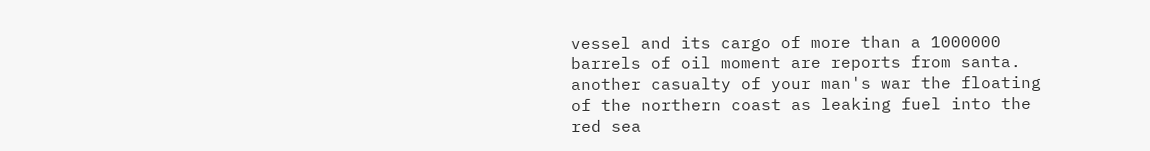vessel and its cargo of more than a 1000000 barrels of oil moment are reports from santa. another casualty of your man's war the floating of the northern coast as leaking fuel into the red sea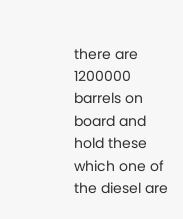there are 1200000 barrels on board and hold these which one of the diesel are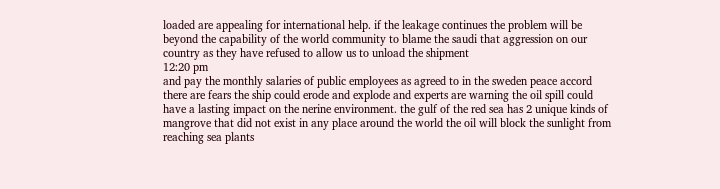loaded are appealing for international help. if the leakage continues the problem will be beyond the capability of the world community to blame the saudi that aggression on our country as they have refused to allow us to unload the shipment
12:20 pm
and pay the monthly salaries of public employees as agreed to in the sweden peace accord there are fears the ship could erode and explode and experts are warning the oil spill could have a lasting impact on the nerine environment. the gulf of the red sea has 2 unique kinds of mangrove that did not exist in any place around the world the oil will block the sunlight from reaching sea plants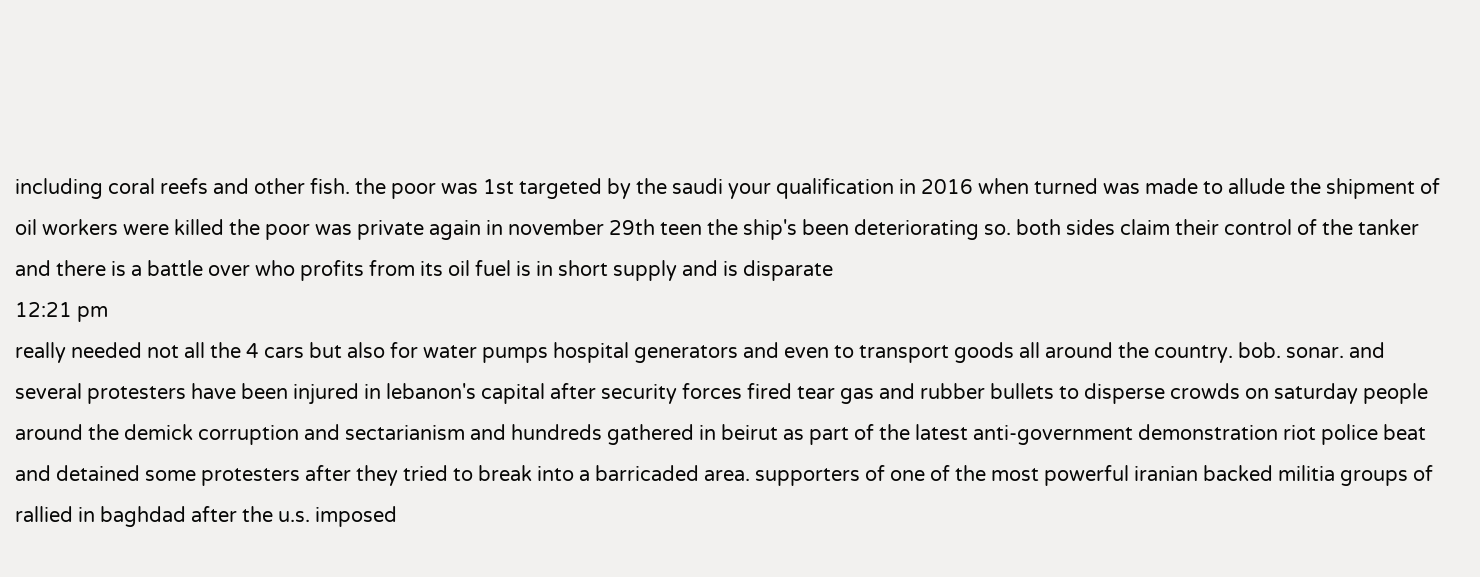including coral reefs and other fish. the poor was 1st targeted by the saudi your qualification in 2016 when turned was made to allude the shipment of oil workers were killed the poor was private again in november 29th teen the ship's been deteriorating so. both sides claim their control of the tanker and there is a battle over who profits from its oil fuel is in short supply and is disparate
12:21 pm
really needed not all the 4 cars but also for water pumps hospital generators and even to transport goods all around the country. bob. sonar. and several protesters have been injured in lebanon's capital after security forces fired tear gas and rubber bullets to disperse crowds on saturday people around the demick corruption and sectarianism and hundreds gathered in beirut as part of the latest anti-government demonstration riot police beat and detained some protesters after they tried to break into a barricaded area. supporters of one of the most powerful iranian backed militia groups of rallied in baghdad after the u.s. imposed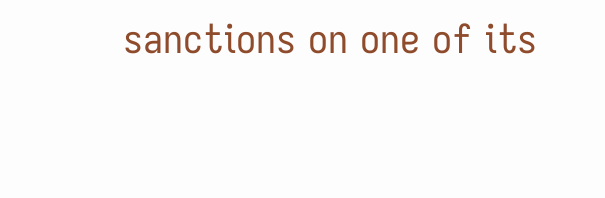sanctions on one of its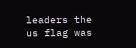leaders the us flag was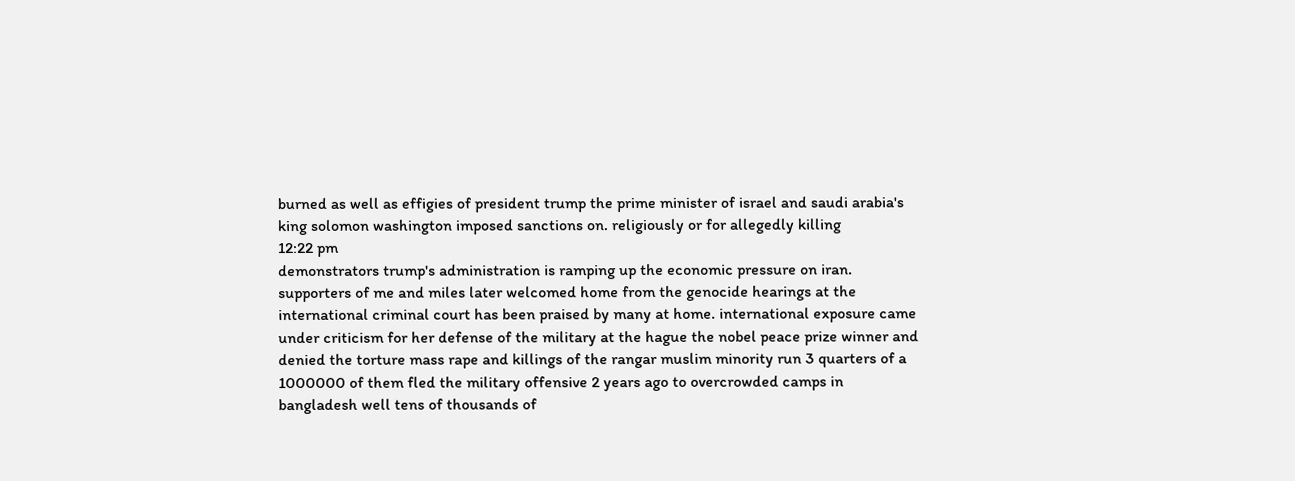burned as well as effigies of president trump the prime minister of israel and saudi arabia's king solomon washington imposed sanctions on. religiously or for allegedly killing
12:22 pm
demonstrators trump's administration is ramping up the economic pressure on iran. supporters of me and miles later welcomed home from the genocide hearings at the international criminal court has been praised by many at home. international exposure came under criticism for her defense of the military at the hague the nobel peace prize winner and denied the torture mass rape and killings of the rangar muslim minority run 3 quarters of a 1000000 of them fled the military offensive 2 years ago to overcrowded camps in bangladesh well tens of thousands of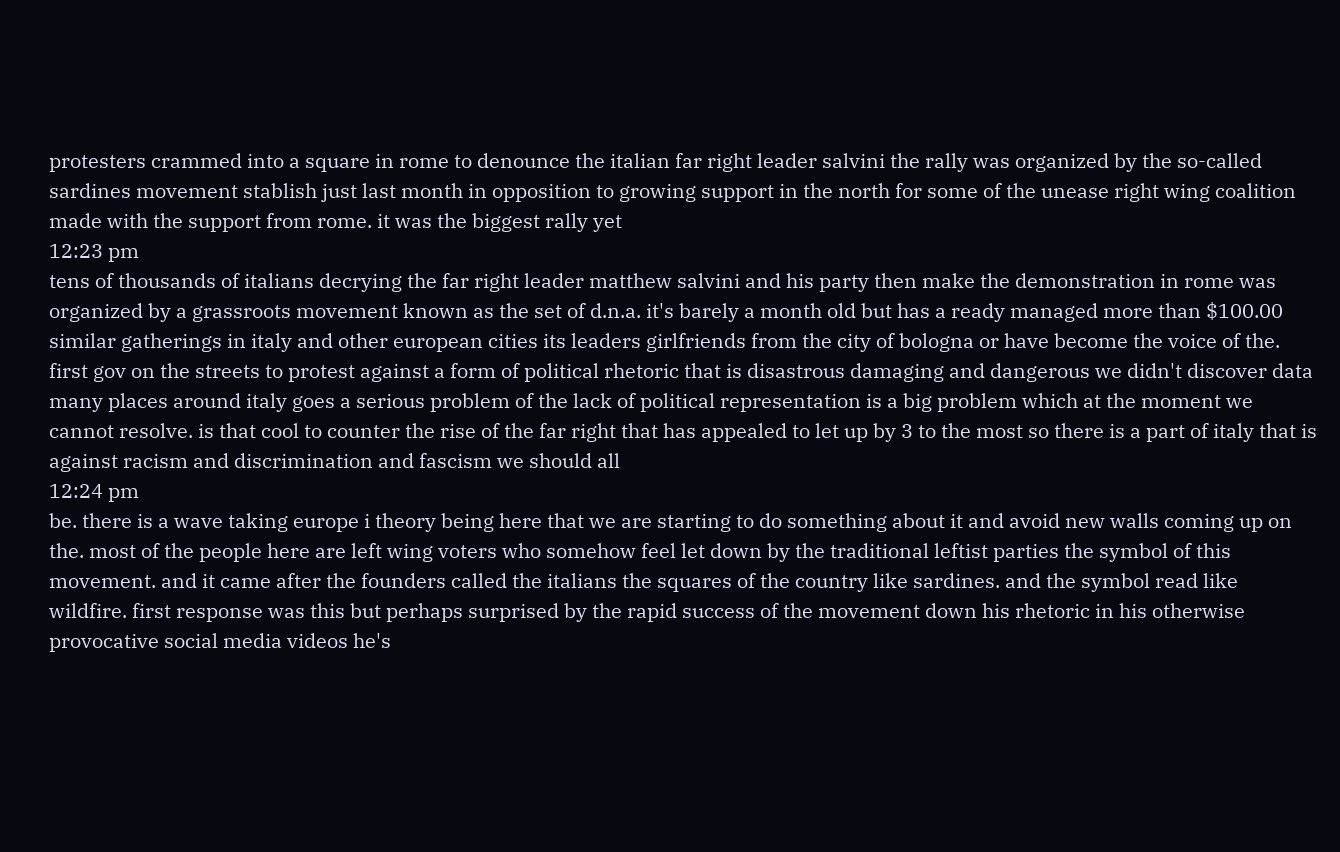protesters crammed into a square in rome to denounce the italian far right leader salvini the rally was organized by the so-called sardines movement stablish just last month in opposition to growing support in the north for some of the unease right wing coalition made with the support from rome. it was the biggest rally yet
12:23 pm
tens of thousands of italians decrying the far right leader matthew salvini and his party then make the demonstration in rome was organized by a grassroots movement known as the set of d.n.a. it's barely a month old but has a ready managed more than $100.00 similar gatherings in italy and other european cities its leaders girlfriends from the city of bologna or have become the voice of the. first gov on the streets to protest against a form of political rhetoric that is disastrous damaging and dangerous we didn't discover data many places around italy goes a serious problem of the lack of political representation is a big problem which at the moment we cannot resolve. is that cool to counter the rise of the far right that has appealed to let up by 3 to the most so there is a part of italy that is against racism and discrimination and fascism we should all
12:24 pm
be. there is a wave taking europe i theory being here that we are starting to do something about it and avoid new walls coming up on the. most of the people here are left wing voters who somehow feel let down by the traditional leftist parties the symbol of this movement. and it came after the founders called the italians the squares of the country like sardines. and the symbol read like wildfire. first response was this but perhaps surprised by the rapid success of the movement down his rhetoric in his otherwise provocative social media videos he's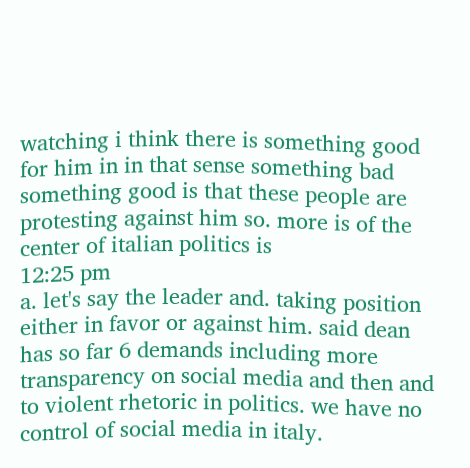watching i think there is something good for him in in that sense something bad something good is that these people are protesting against him so. more is of the center of italian politics is
12:25 pm
a. let's say the leader and. taking position either in favor or against him. said dean has so far 6 demands including more transparency on social media and then and to violent rhetoric in politics. we have no control of social media in italy.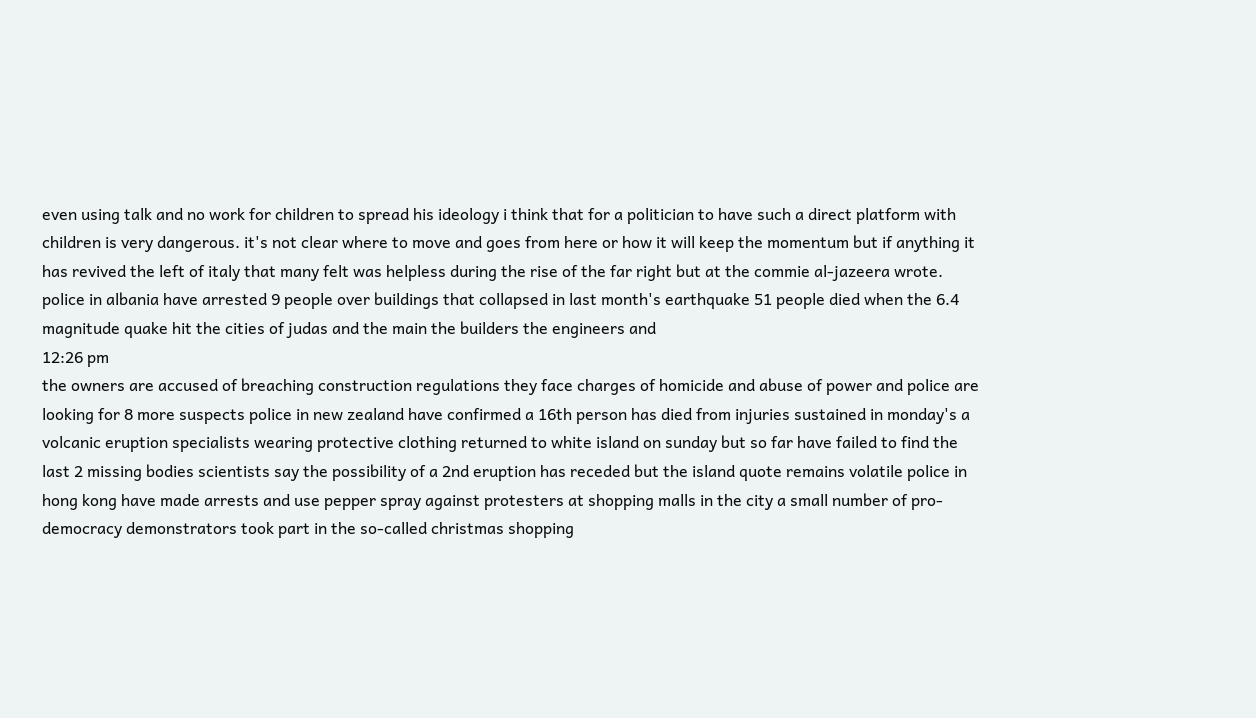even using talk and no work for children to spread his ideology i think that for a politician to have such a direct platform with children is very dangerous. it's not clear where to move and goes from here or how it will keep the momentum but if anything it has revived the left of italy that many felt was helpless during the rise of the far right but at the commie al-jazeera wrote. police in albania have arrested 9 people over buildings that collapsed in last month's earthquake 51 people died when the 6.4 magnitude quake hit the cities of judas and the main the builders the engineers and
12:26 pm
the owners are accused of breaching construction regulations they face charges of homicide and abuse of power and police are looking for 8 more suspects police in new zealand have confirmed a 16th person has died from injuries sustained in monday's a volcanic eruption specialists wearing protective clothing returned to white island on sunday but so far have failed to find the last 2 missing bodies scientists say the possibility of a 2nd eruption has receded but the island quote remains volatile police in hong kong have made arrests and use pepper spray against protesters at shopping malls in the city a small number of pro-democracy demonstrators took part in the so-called christmas shopping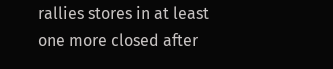rallies stores in at least one more closed after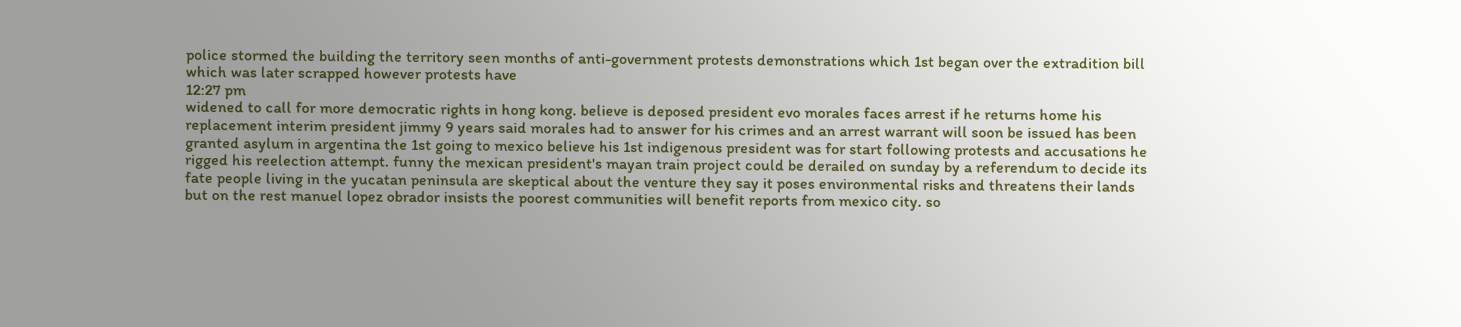police stormed the building the territory seen months of anti-government protests demonstrations which 1st began over the extradition bill which was later scrapped however protests have
12:27 pm
widened to call for more democratic rights in hong kong. believe is deposed president evo morales faces arrest if he returns home his replacement interim president jimmy 9 years said morales had to answer for his crimes and an arrest warrant will soon be issued has been granted asylum in argentina the 1st going to mexico believe his 1st indigenous president was for start following protests and accusations he rigged his reelection attempt. funny the mexican president's mayan train project could be derailed on sunday by a referendum to decide its fate people living in the yucatan peninsula are skeptical about the venture they say it poses environmental risks and threatens their lands but on the rest manuel lopez obrador insists the poorest communities will benefit reports from mexico city. so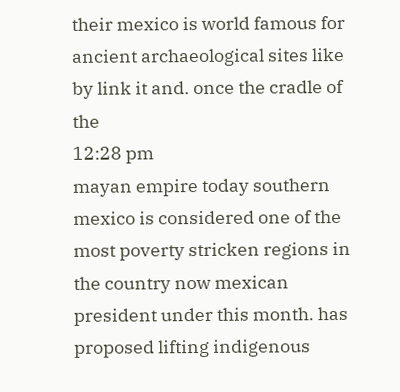their mexico is world famous for ancient archaeological sites like by link it and. once the cradle of the
12:28 pm
mayan empire today southern mexico is considered one of the most poverty stricken regions in the country now mexican president under this month. has proposed lifting indigenous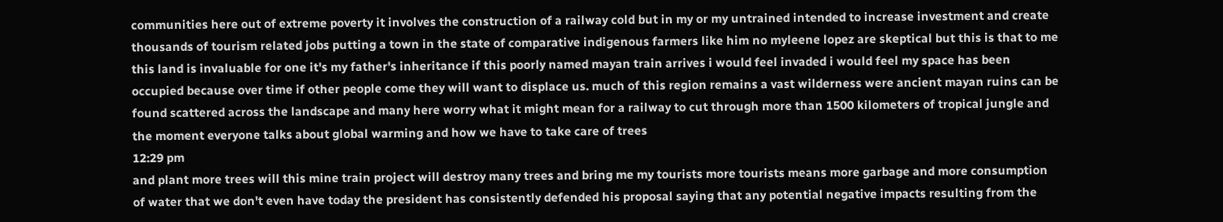communities here out of extreme poverty it involves the construction of a railway cold but in my or my untrained intended to increase investment and create thousands of tourism related jobs putting a town in the state of comparative indigenous farmers like him no myleene lopez are skeptical but this is that to me this land is invaluable for one it's my father's inheritance if this poorly named mayan train arrives i would feel invaded i would feel my space has been occupied because over time if other people come they will want to displace us. much of this region remains a vast wilderness were ancient mayan ruins can be found scattered across the landscape and many here worry what it might mean for a railway to cut through more than 1500 kilometers of tropical jungle and the moment everyone talks about global warming and how we have to take care of trees
12:29 pm
and plant more trees will this mine train project will destroy many trees and bring me my tourists more tourists means more garbage and more consumption of water that we don't even have today the president has consistently defended his proposal saying that any potential negative impacts resulting from the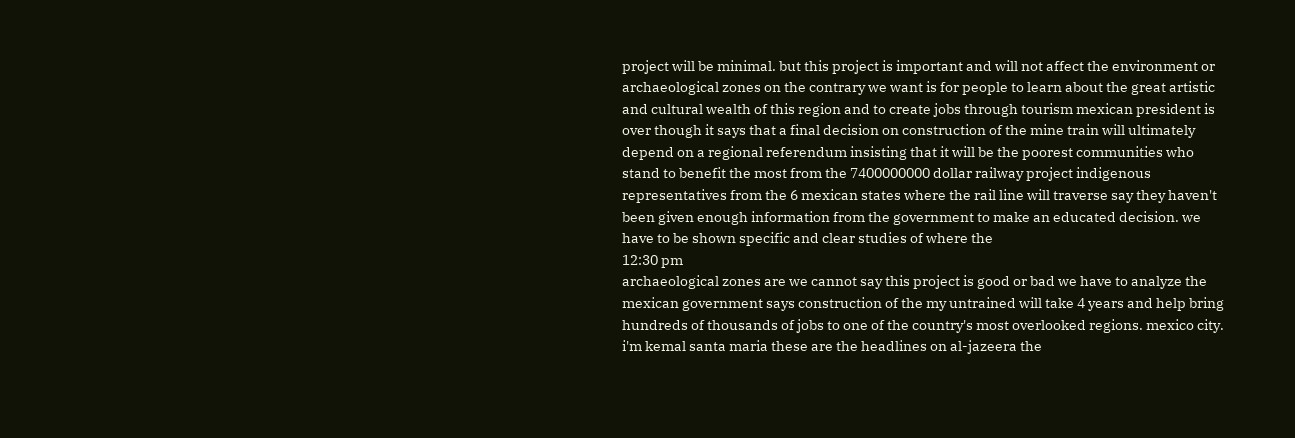project will be minimal. but this project is important and will not affect the environment or archaeological zones on the contrary we want is for people to learn about the great artistic and cultural wealth of this region and to create jobs through tourism mexican president is over though it says that a final decision on construction of the mine train will ultimately depend on a regional referendum insisting that it will be the poorest communities who stand to benefit the most from the 7400000000 dollar railway project indigenous representatives from the 6 mexican states where the rail line will traverse say they haven't been given enough information from the government to make an educated decision. we have to be shown specific and clear studies of where the
12:30 pm
archaeological zones are we cannot say this project is good or bad we have to analyze the mexican government says construction of the my untrained will take 4 years and help bring hundreds of thousands of jobs to one of the country's most overlooked regions. mexico city. i'm kemal santa maria these are the headlines on al-jazeera the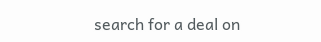search for a deal on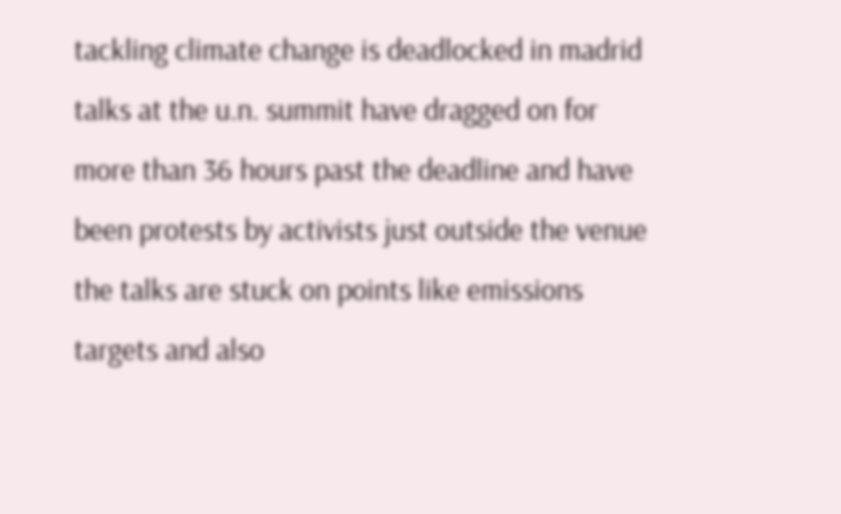tackling climate change is deadlocked in madrid talks at the u.n. summit have dragged on for more than 36 hours past the deadline and have been protests by activists just outside the venue the talks are stuck on points like emissions targets and also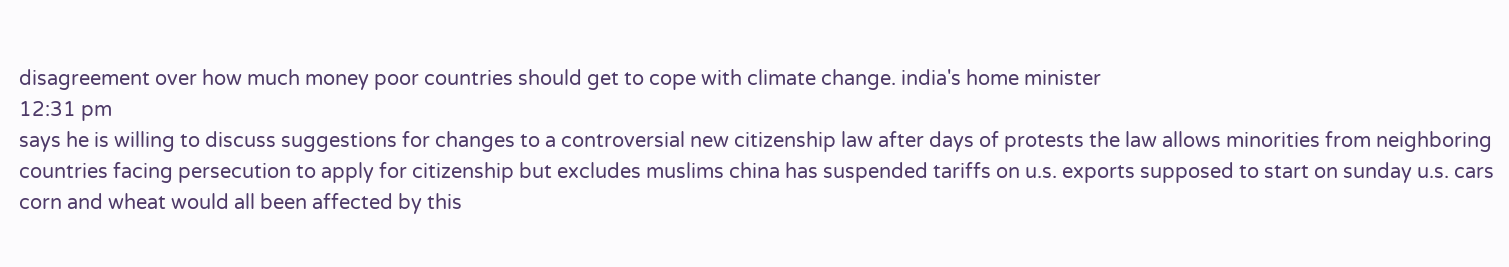disagreement over how much money poor countries should get to cope with climate change. india's home minister
12:31 pm
says he is willing to discuss suggestions for changes to a controversial new citizenship law after days of protests the law allows minorities from neighboring countries facing persecution to apply for citizenship but excludes muslims china has suspended tariffs on u.s. exports supposed to start on sunday u.s. cars corn and wheat would all been affected by this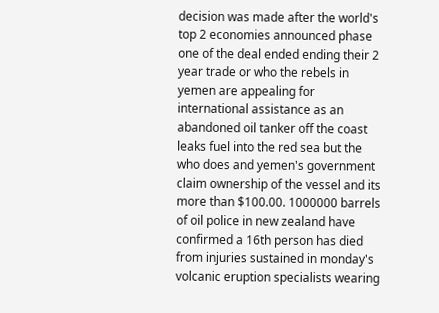decision was made after the world's top 2 economies announced phase one of the deal ended ending their 2 year trade or who the rebels in yemen are appealing for international assistance as an abandoned oil tanker off the coast leaks fuel into the red sea but the who does and yemen's government claim ownership of the vessel and its more than $100.00. 1000000 barrels of oil police in new zealand have confirmed a 16th person has died from injuries sustained in monday's volcanic eruption specialists wearing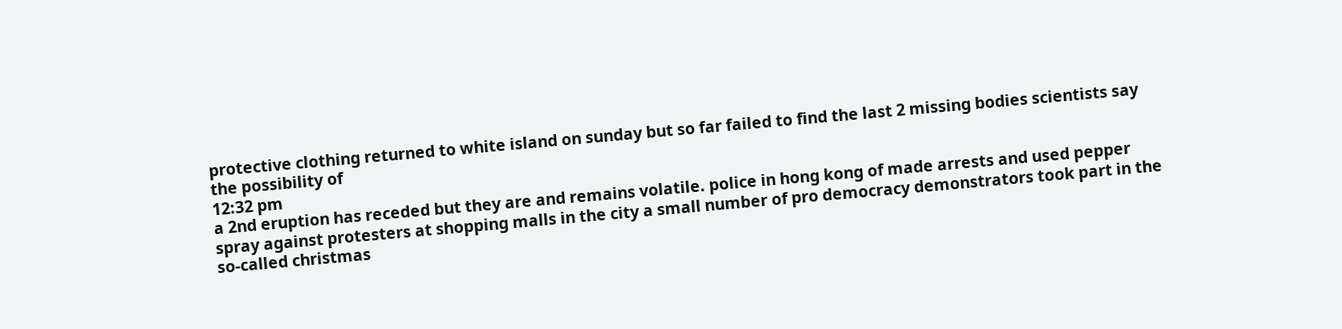protective clothing returned to white island on sunday but so far failed to find the last 2 missing bodies scientists say the possibility of
12:32 pm
a 2nd eruption has receded but they are and remains volatile. police in hong kong of made arrests and used pepper spray against protesters at shopping malls in the city a small number of pro democracy demonstrators took part in the so-called christmas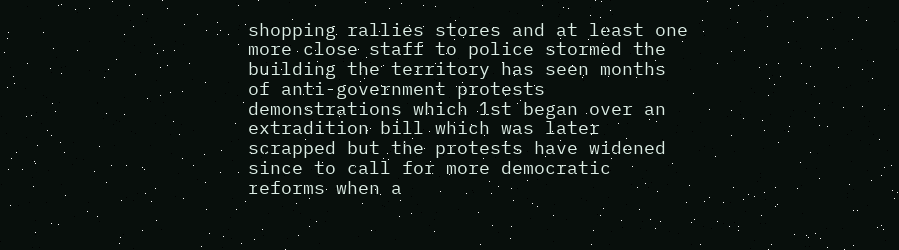shopping rallies stores and at least one more close staff to police stormed the building the territory has seen months of anti-government protests demonstrations which 1st began over an extradition bill which was later scrapped but the protests have widened since to call for more democratic reforms when a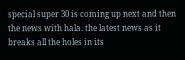special super 30 is coming up next and then the news with hala. the latest news as it breaks all the holes in its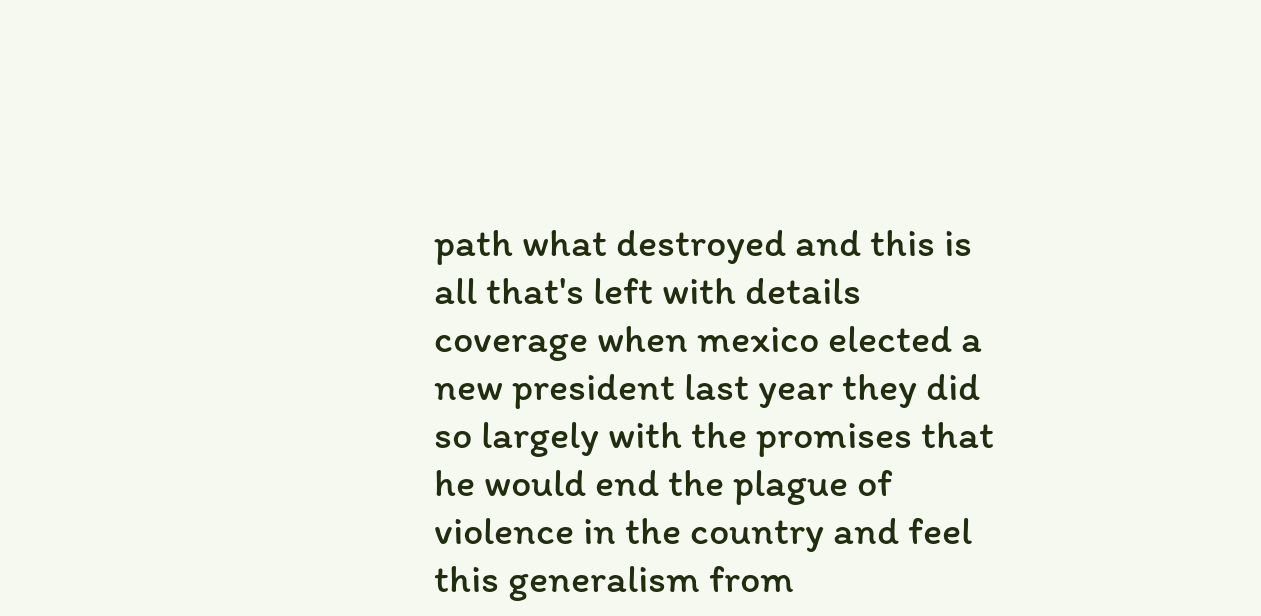path what destroyed and this is all that's left with details coverage when mexico elected a new president last year they did so largely with the promises that he would end the plague of violence in the country and feel this generalism from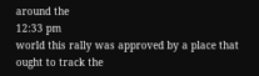around the
12:33 pm
world this rally was approved by a place that ought to track the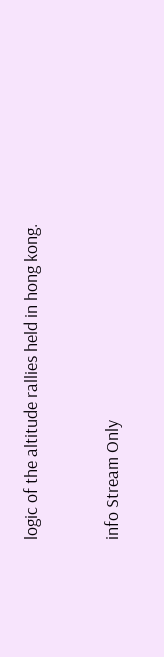logic of the altitude rallies held in hong kong.


info Stream Only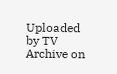Uploaded by TV Archive on